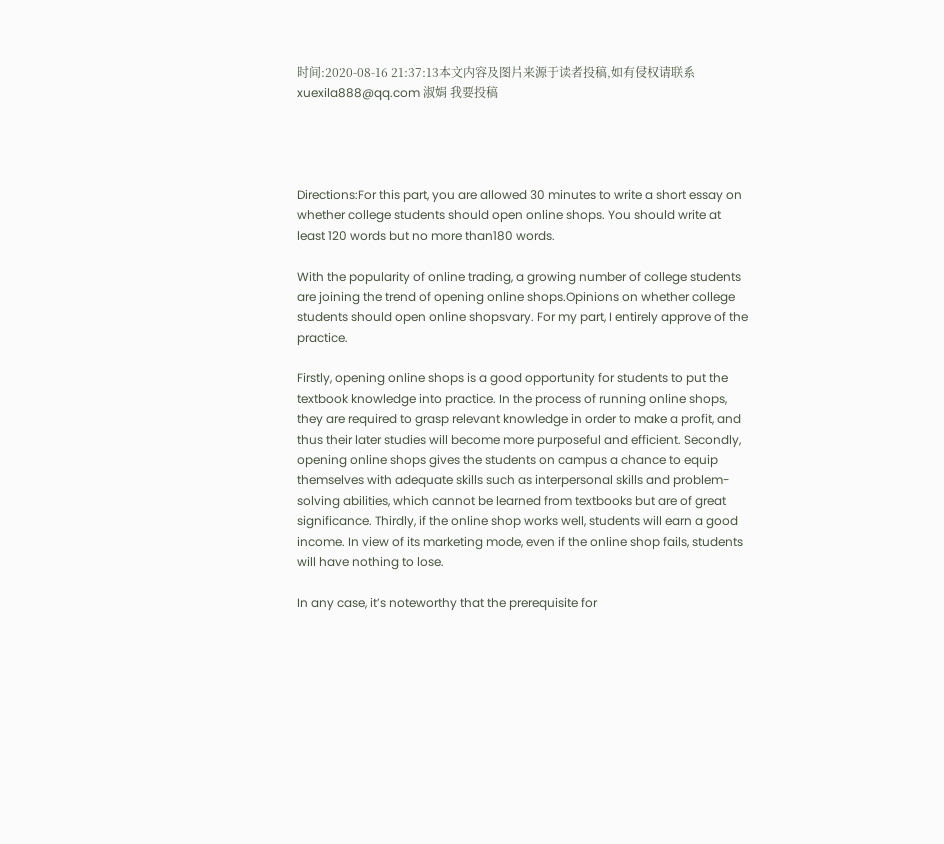时间:2020-08-16 21:37:13本文内容及图片来源于读者投稿,如有侵权请联系xuexila888@qq.com 淑娟 我要投稿




Directions:For this part, you are allowed 30 minutes to write a short essay on whether college students should open online shops. You should write at least 120 words but no more than180 words.

With the popularity of online trading, a growing number of college students are joining the trend of opening online shops.Opinions on whether college students should open online shopsvary. For my part, I entirely approve of the practice.

Firstly, opening online shops is a good opportunity for students to put the textbook knowledge into practice. In the process of running online shops, they are required to grasp relevant knowledge in order to make a profit, and thus their later studies will become more purposeful and efficient. Secondly, opening online shops gives the students on campus a chance to equip themselves with adequate skills such as interpersonal skills and problem-solving abilities, which cannot be learned from textbooks but are of great significance. Thirdly, if the online shop works well, students will earn a good income. In view of its marketing mode, even if the online shop fails, students will have nothing to lose.

In any case, it’s noteworthy that the prerequisite for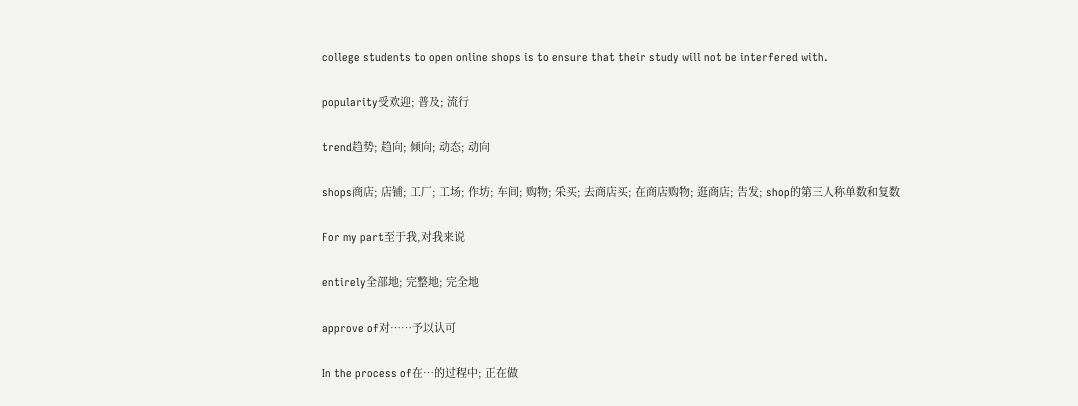college students to open online shops is to ensure that their study will not be interfered with.

popularity受欢迎; 普及; 流行

trend趋势; 趋向; 倾向; 动态; 动向

shops商店; 店铺; 工厂; 工场; 作坊; 车间; 购物; 采买; 去商店买; 在商店购物; 逛商店; 告发; shop的第三人称单数和复数

For my part至于我,对我来说

entirely全部地; 完整地; 完全地

approve of对……予以认可

In the process of在…的过程中; 正在做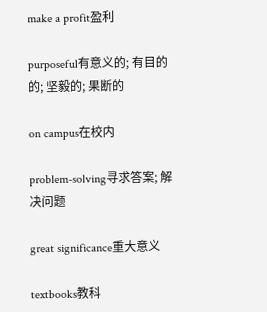make a profit盈利

purposeful有意义的; 有目的的; 坚毅的; 果断的

on campus在校内

problem-solving寻求答案; 解决问题

great significance重大意义

textbooks教科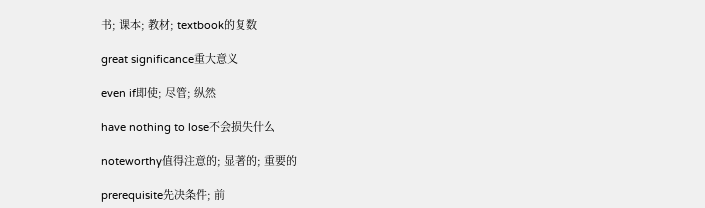书; 课本; 教材; textbook的复数

great significance重大意义

even if即使; 尽管; 纵然

have nothing to lose不会损失什么

noteworthy值得注意的; 显著的; 重要的

prerequisite先决条件; 前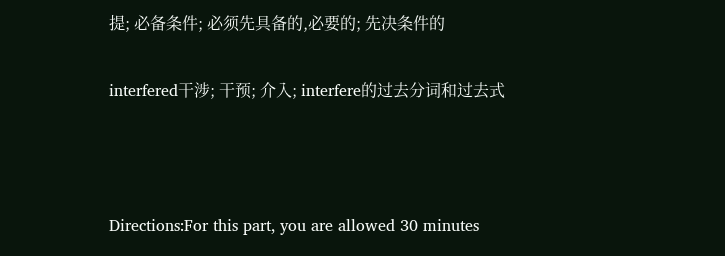提; 必备条件; 必须先具备的,必要的; 先决条件的

interfered干涉; 干预; 介入; interfere的过去分词和过去式



Directions:For this part, you are allowed 30 minutes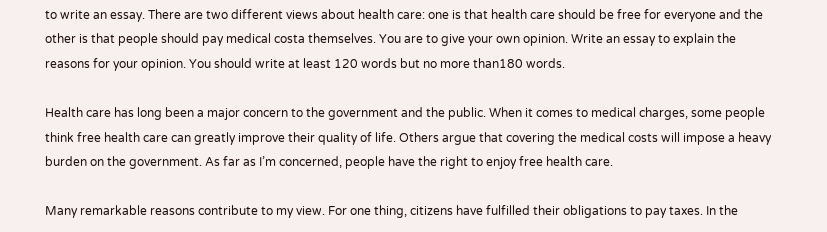to write an essay. There are two different views about health care: one is that health care should be free for everyone and the other is that people should pay medical costa themselves. You are to give your own opinion. Write an essay to explain the reasons for your opinion. You should write at least 120 words but no more than180 words.

Health care has long been a major concern to the government and the public. When it comes to medical charges, some people think free health care can greatly improve their quality of life. Others argue that covering the medical costs will impose a heavy burden on the government. As far as I’m concerned, people have the right to enjoy free health care.

Many remarkable reasons contribute to my view. For one thing, citizens have fulfilled their obligations to pay taxes. In the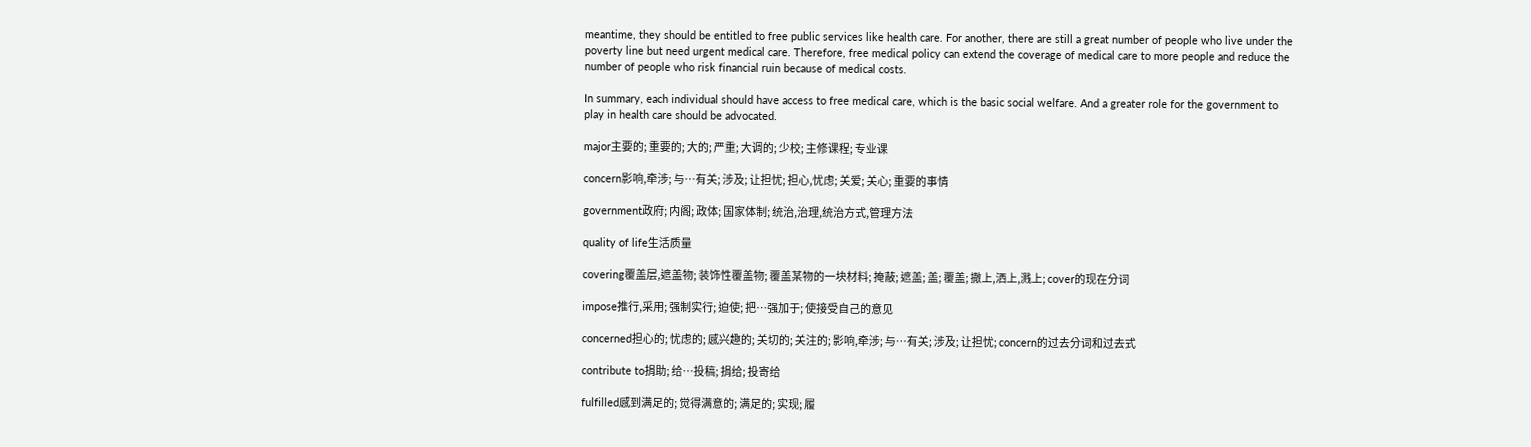meantime, they should be entitled to free public services like health care. For another, there are still a great number of people who live under the poverty line but need urgent medical care. Therefore, free medical policy can extend the coverage of medical care to more people and reduce the number of people who risk financial ruin because of medical costs.

In summary, each individual should have access to free medical care, which is the basic social welfare. And a greater role for the government to play in health care should be advocated.

major主要的; 重要的; 大的; 严重; 大调的; 少校; 主修课程; 专业课

concern影响,牵涉; 与…有关; 涉及; 让担忧; 担心,忧虑; 关爱; 关心; 重要的事情

government政府; 内阁; 政体; 国家体制; 统治,治理,统治方式,管理方法

quality of life生活质量

covering覆盖层,遮盖物; 装饰性覆盖物; 覆盖某物的一块材料; 掩蔽; 遮盖; 盖; 覆盖; 撒上,洒上,溅上; cover的现在分词

impose推行,采用; 强制实行; 迫使; 把…强加于; 使接受自己的意见

concerned担心的; 忧虑的; 感兴趣的; 关切的; 关注的; 影响,牵涉; 与…有关; 涉及; 让担忧; concern的过去分词和过去式

contribute to捐助; 给…投稿; 捐给; 投寄给

fulfilled感到满足的; 觉得满意的; 满足的; 实现; 履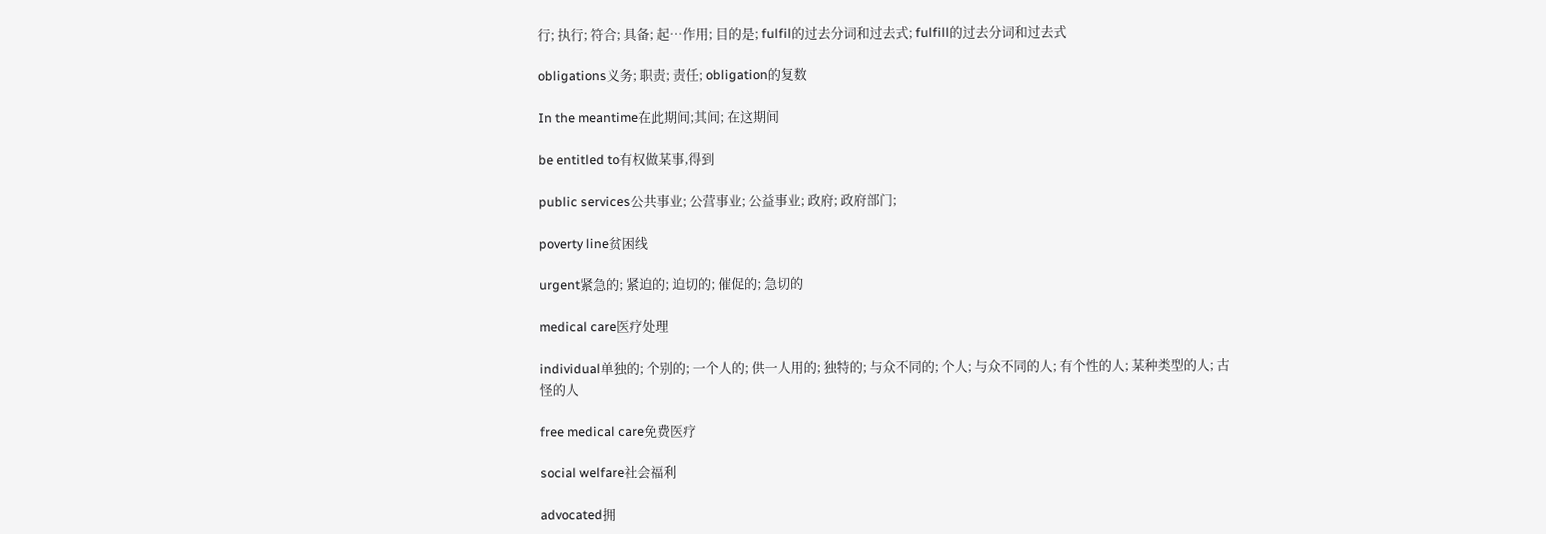行; 执行; 符合; 具备; 起…作用; 目的是; fulfil的过去分词和过去式; fulfill的过去分词和过去式

obligations义务; 职责; 责任; obligation的复数

In the meantime在此期间;其间; 在这期间

be entitled to有权做某事,得到

public services公共事业; 公营事业; 公益事业; 政府; 政府部门;

poverty line贫困线

urgent紧急的; 紧迫的; 迫切的; 催促的; 急切的

medical care医疗处理

individual单独的; 个别的; 一个人的; 供一人用的; 独特的; 与众不同的; 个人; 与众不同的人; 有个性的人; 某种类型的人; 古怪的人

free medical care免费医疗

social welfare社会福利

advocated拥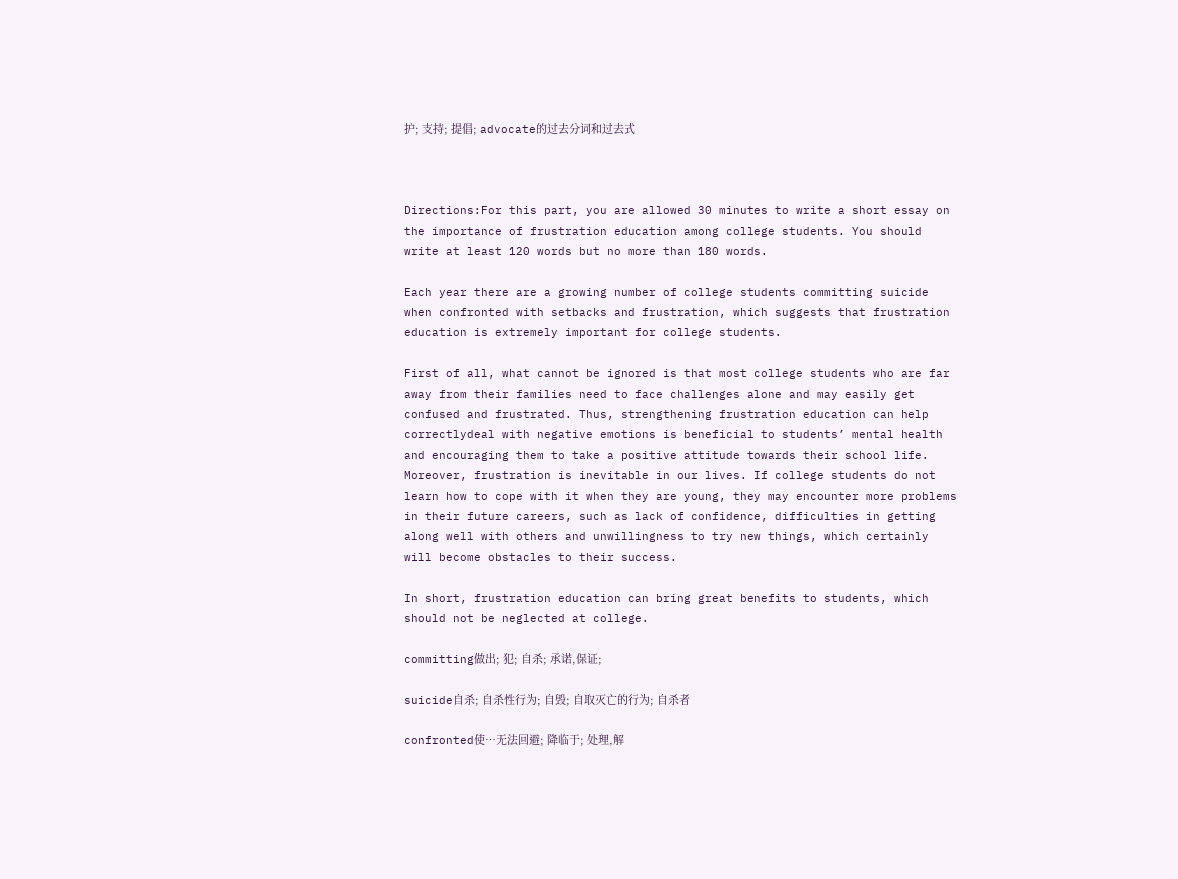护; 支持; 提倡; advocate的过去分词和过去式



Directions:For this part, you are allowed 30 minutes to write a short essay on the importance of frustration education among college students. You should write at least 120 words but no more than 180 words.

Each year there are a growing number of college students committing suicide when confronted with setbacks and frustration, which suggests that frustration education is extremely important for college students.

First of all, what cannot be ignored is that most college students who are far away from their families need to face challenges alone and may easily get confused and frustrated. Thus, strengthening frustration education can help correctlydeal with negative emotions is beneficial to students’ mental health and encouraging them to take a positive attitude towards their school life. Moreover, frustration is inevitable in our lives. If college students do not learn how to cope with it when they are young, they may encounter more problems in their future careers, such as lack of confidence, difficulties in getting along well with others and unwillingness to try new things, which certainly will become obstacles to their success.

In short, frustration education can bring great benefits to students, which should not be neglected at college.

committing做出; 犯; 自杀; 承诺,保证;

suicide自杀; 自杀性行为; 自毁; 自取灭亡的行为; 自杀者

confronted使…无法回避; 降临于; 处理,解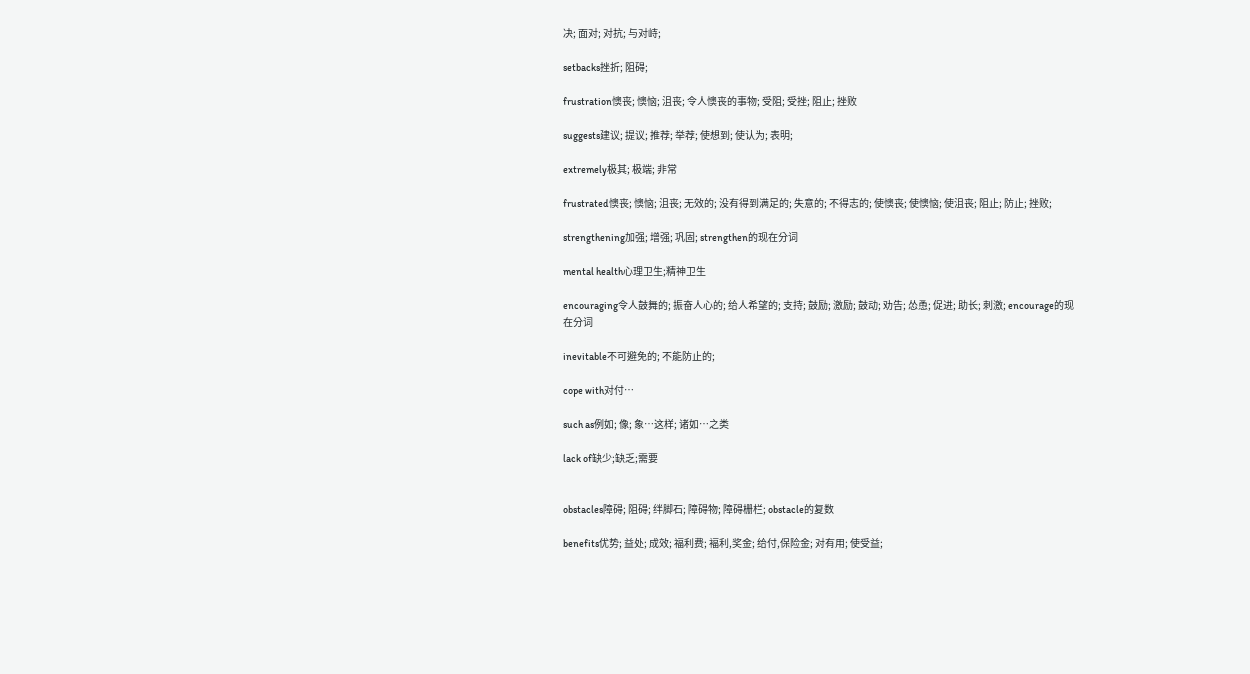决; 面对; 对抗; 与对峙;

setbacks挫折; 阻碍;

frustration懊丧; 懊恼; 沮丧; 令人懊丧的事物; 受阻; 受挫; 阻止; 挫败

suggests建议; 提议; 推荐; 举荐; 使想到; 使认为; 表明;

extremely极其; 极端; 非常

frustrated懊丧; 懊恼; 沮丧; 无效的; 没有得到满足的; 失意的; 不得志的; 使懊丧; 使懊恼; 使沮丧; 阻止; 防止; 挫败;

strengthening加强; 增强; 巩固; strengthen的现在分词

mental health心理卫生;精神卫生

encouraging令人鼓舞的; 振奋人心的; 给人希望的; 支持; 鼓励; 激励; 鼓动; 劝告; 怂恿; 促进; 助长; 刺激; encourage的现在分词

inevitable不可避免的; 不能防止的;

cope with对付…

such as例如; 像; 象…这样; 诸如…之类

lack of缺少;缺乏;需要


obstacles障碍; 阻碍; 绊脚石; 障碍物; 障碍栅栏; obstacle的复数

benefits优势; 益处; 成效; 福利费; 褔利,奖金; 给付,保险金; 对有用; 使受益;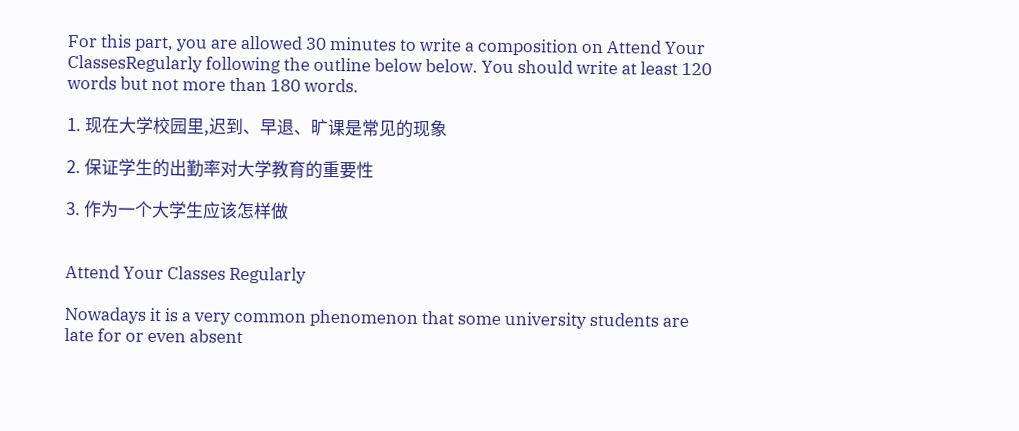For this part, you are allowed 30 minutes to write a composition on Attend Your ClassesRegularly following the outline below below. You should write at least 120 words but not more than 180 words.

1. 现在大学校园里,迟到、早退、旷课是常见的现象

2. 保证学生的出勤率对大学教育的重要性

3. 作为一个大学生应该怎样做


Attend Your Classes Regularly

Nowadays it is a very common phenomenon that some university students are late for or even absent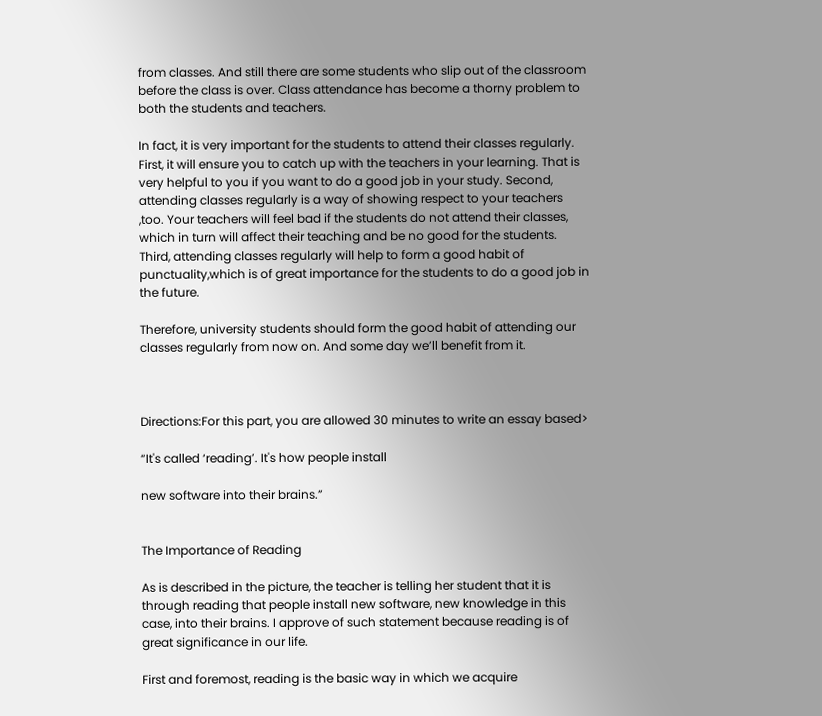from classes. And still there are some students who slip out of the classroom before the class is over. Class attendance has become a thorny problem to both the students and teachers.

In fact, it is very important for the students to attend their classes regularly. First, it will ensure you to catch up with the teachers in your learning. That is very helpful to you if you want to do a good job in your study. Second, attending classes regularly is a way of showing respect to your teachers ,too. Your teachers will feel bad if the students do not attend their classes, which in turn will affect their teaching and be no good for the students. Third, attending classes regularly will help to form a good habit of punctuality,which is of great importance for the students to do a good job in the future.

Therefore, university students should form the good habit of attending our classes regularly from now on. And some day we’ll benefit from it.



Directions:For this part, you are allowed 30 minutes to write an essay based>

“It's called ‘reading’. It's how people install

new software into their brains.”


The Importance of Reading

As is described in the picture, the teacher is telling her student that it is through reading that people install new software, new knowledge in this case, into their brains. I approve of such statement because reading is of great significance in our life.

First and foremost, reading is the basic way in which we acquire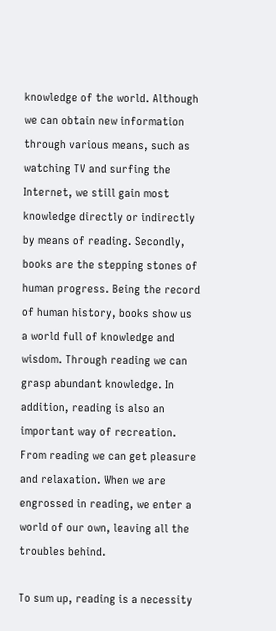knowledge of the world. Although we can obtain new information through various means, such as watching TV and surfing the Internet, we still gain most knowledge directly or indirectly by means of reading. Secondly, books are the stepping stones of human progress. Being the record of human history, books show us a world full of knowledge and wisdom. Through reading we can grasp abundant knowledge. In addition, reading is also an important way of recreation. From reading we can get pleasure and relaxation. When we are engrossed in reading, we enter a world of our own, leaving all the troubles behind.

To sum up, reading is a necessity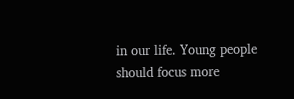in our life. Young people should focus more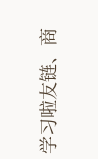学习啦友链、商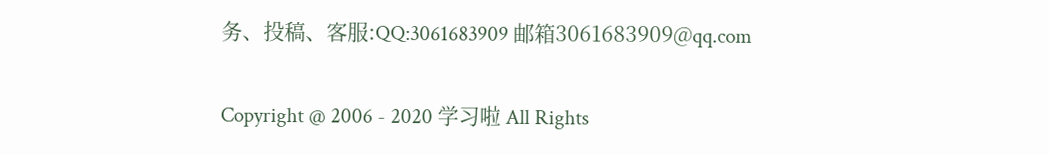务、投稿、客服:QQ:3061683909 邮箱3061683909@qq.com

Copyright @ 2006 - 2020 学习啦 All Rights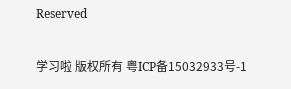Reserved

学习啦 版权所有 粤ICP备15032933号-1